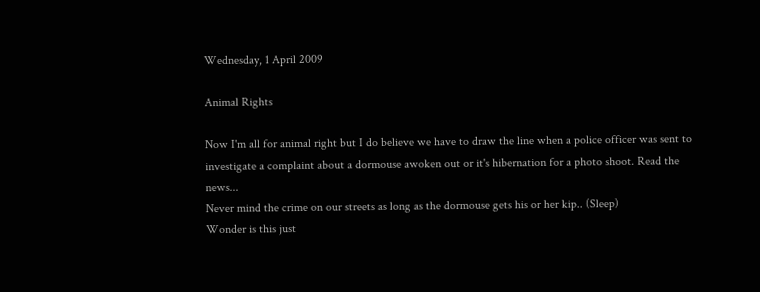Wednesday, 1 April 2009

Animal Rights

Now I'm all for animal right but I do believe we have to draw the line when a police officer was sent to investigate a complaint about a dormouse awoken out or it's hibernation for a photo shoot. Read the news...
Never mind the crime on our streets as long as the dormouse gets his or her kip.. (Sleep)
Wonder is this just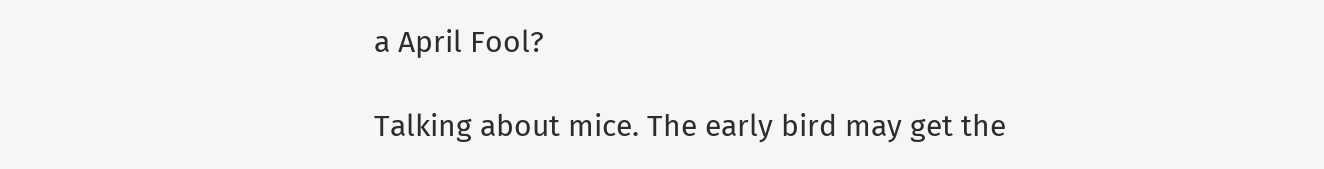a April Fool?

Talking about mice. The early bird may get the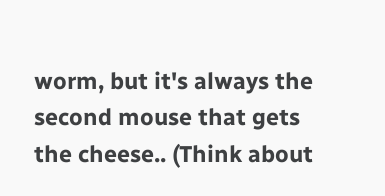worm, but it's always the second mouse that gets the cheese.. (Think about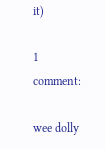it)

1 comment:

wee dolly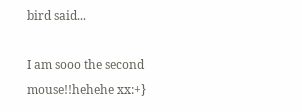bird said...

I am sooo the second mouse!!hehehe xx:+}